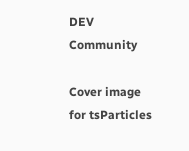DEV Community

Cover image for tsParticles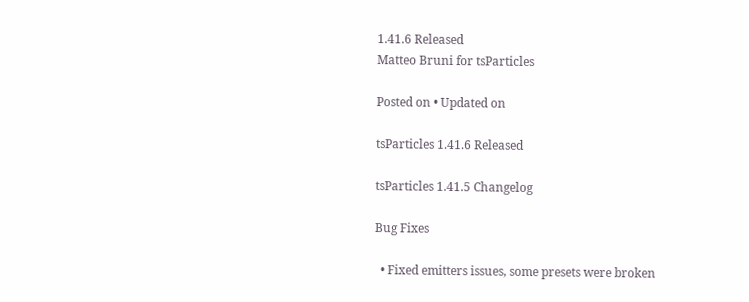1.41.6 Released
Matteo Bruni for tsParticles

Posted on • Updated on

tsParticles 1.41.6 Released

tsParticles 1.41.5 Changelog

Bug Fixes

  • Fixed emitters issues, some presets were broken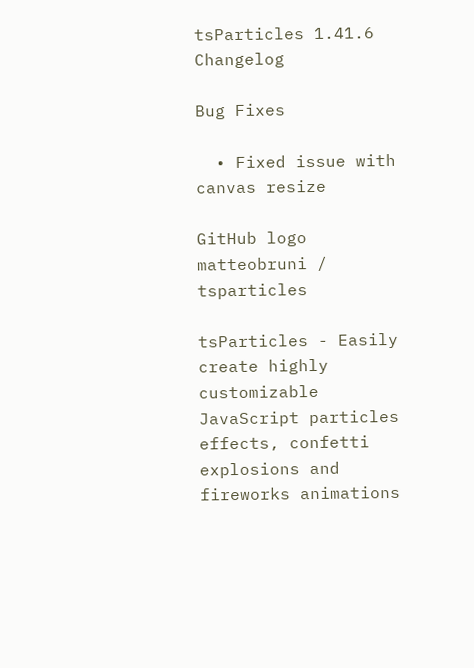tsParticles 1.41.6 Changelog

Bug Fixes

  • Fixed issue with canvas resize

GitHub logo matteobruni / tsparticles

tsParticles - Easily create highly customizable JavaScript particles effects, confetti explosions and fireworks animations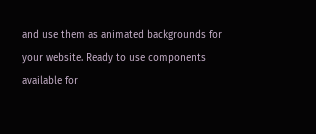and use them as animated backgrounds for your website. Ready to use components available for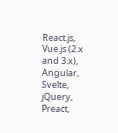React.js, Vue.js (2.x and 3.x), Angular, Svelte, jQuery, Preact,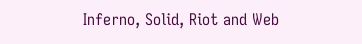Inferno, Solid, Riot and Web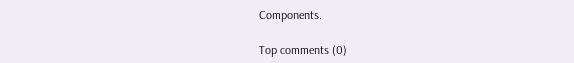Components.

Top comments (0)